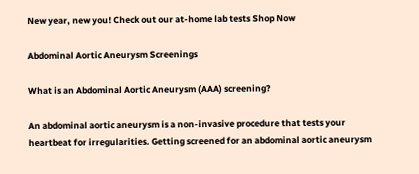New year, new you! Check out our at-home lab tests Shop Now

Abdominal Aortic Aneurysm Screenings

What is an Abdominal Aortic Aneurysm (AAA) screening?

An abdominal aortic aneurysm is a non-invasive procedure that tests your heartbeat for irregularities. Getting screened for an abdominal aortic aneurysm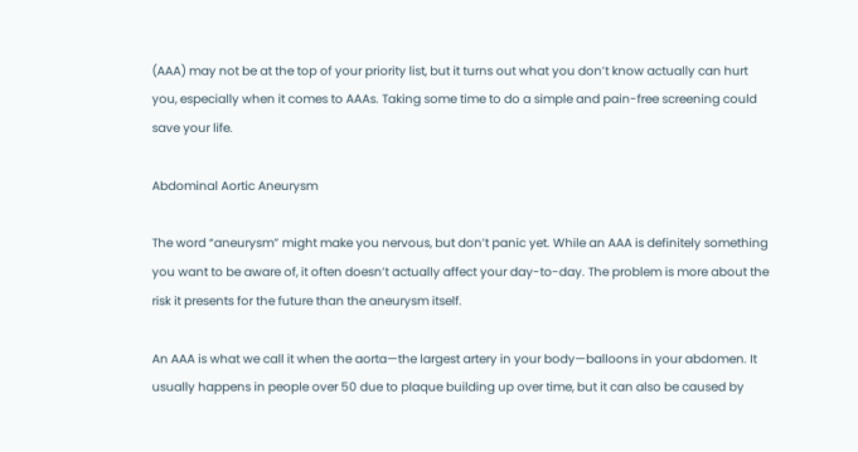(AAA) may not be at the top of your priority list, but it turns out what you don’t know actually can hurt you, especially when it comes to AAAs. Taking some time to do a simple and pain-free screening could save your life.

Abdominal Aortic Aneurysm

The word “aneurysm” might make you nervous, but don’t panic yet. While an AAA is definitely something you want to be aware of, it often doesn’t actually affect your day-to-day. The problem is more about the risk it presents for the future than the aneurysm itself.

An AAA is what we call it when the aorta—the largest artery in your body—balloons in your abdomen. It usually happens in people over 50 due to plaque building up over time, but it can also be caused by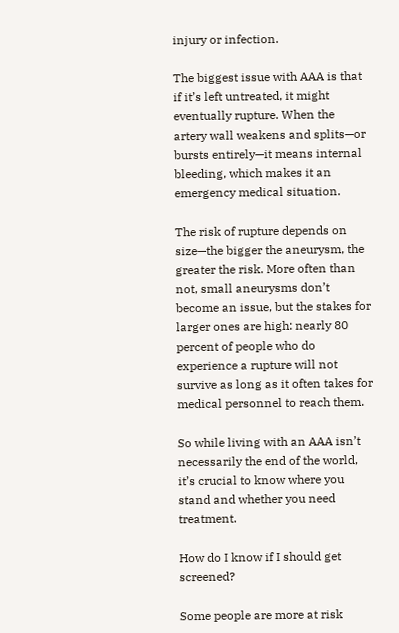injury or infection.

The biggest issue with AAA is that if it’s left untreated, it might eventually rupture. When the artery wall weakens and splits—or bursts entirely—it means internal bleeding, which makes it an emergency medical situation.

The risk of rupture depends on size—the bigger the aneurysm, the greater the risk. More often than not, small aneurysms don’t become an issue, but the stakes for larger ones are high: nearly 80 percent of people who do experience a rupture will not survive as long as it often takes for medical personnel to reach them.

So while living with an AAA isn’t necessarily the end of the world, it’s crucial to know where you stand and whether you need treatment.

How do I know if I should get screened?

Some people are more at risk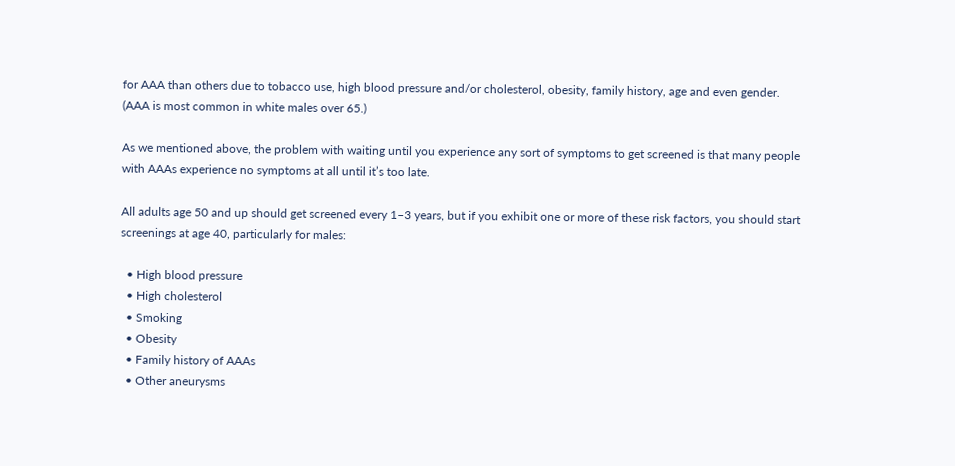for AAA than others due to tobacco use, high blood pressure and/or cholesterol, obesity, family history, age and even gender. (AAA is most common in white males over 65.)

As we mentioned above, the problem with waiting until you experience any sort of symptoms to get screened is that many people with AAAs experience no symptoms at all until it’s too late.

All adults age 50 and up should get screened every 1–3 years, but if you exhibit one or more of these risk factors, you should start screenings at age 40, particularly for males:

  • High blood pressure
  • High cholesterol
  • Smoking
  • Obesity
  • Family history of AAAs
  • Other aneurysms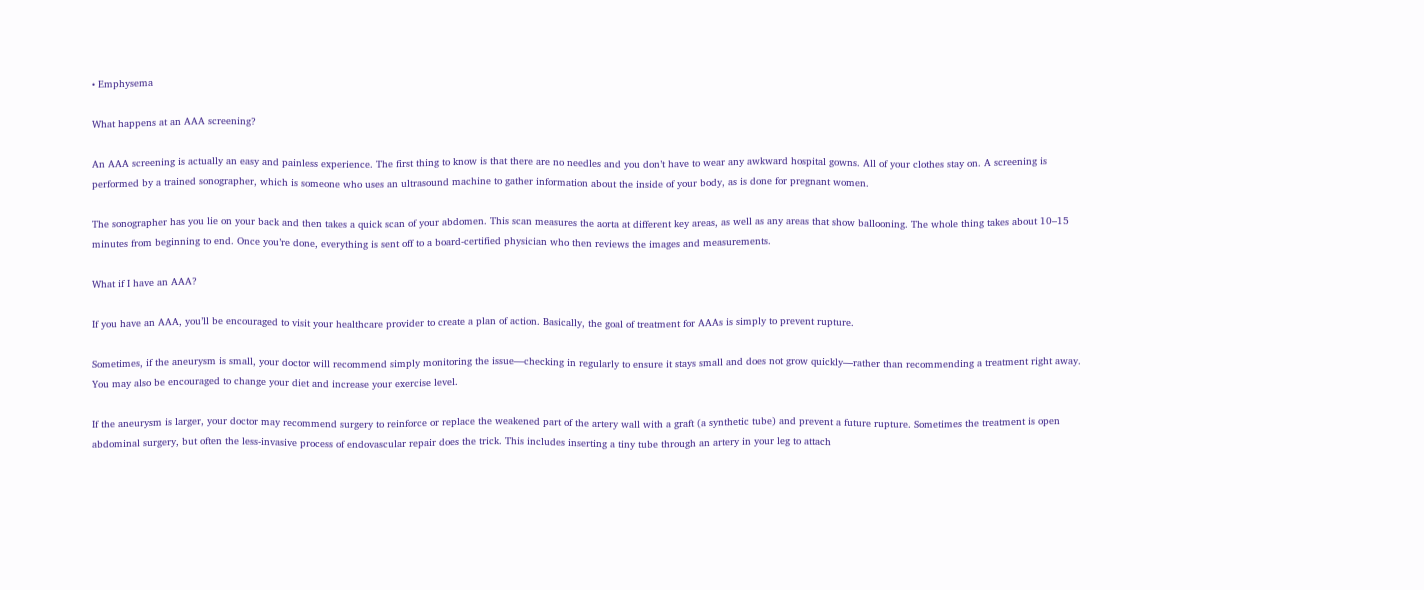• Emphysema

What happens at an AAA screening?

An AAA screening is actually an easy and painless experience. The first thing to know is that there are no needles and you don’t have to wear any awkward hospital gowns. All of your clothes stay on. A screening is performed by a trained sonographer, which is someone who uses an ultrasound machine to gather information about the inside of your body, as is done for pregnant women.

The sonographer has you lie on your back and then takes a quick scan of your abdomen. This scan measures the aorta at different key areas, as well as any areas that show ballooning. The whole thing takes about 10–15 minutes from beginning to end. Once you’re done, everything is sent off to a board-certified physician who then reviews the images and measurements.

What if I have an AAA?

If you have an AAA, you’ll be encouraged to visit your healthcare provider to create a plan of action. Basically, the goal of treatment for AAAs is simply to prevent rupture.

Sometimes, if the aneurysm is small, your doctor will recommend simply monitoring the issue—checking in regularly to ensure it stays small and does not grow quickly—rather than recommending a treatment right away. You may also be encouraged to change your diet and increase your exercise level.

If the aneurysm is larger, your doctor may recommend surgery to reinforce or replace the weakened part of the artery wall with a graft (a synthetic tube) and prevent a future rupture. Sometimes the treatment is open abdominal surgery, but often the less-invasive process of endovascular repair does the trick. This includes inserting a tiny tube through an artery in your leg to attach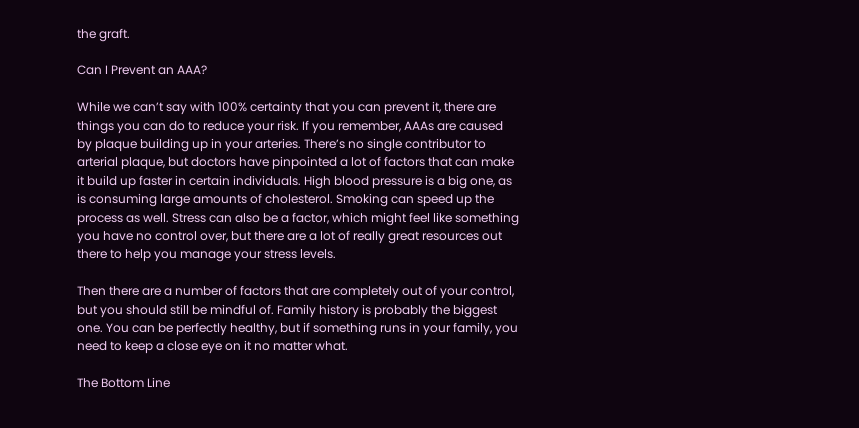the graft.

Can I Prevent an AAA?

While we can’t say with 100% certainty that you can prevent it, there are things you can do to reduce your risk. If you remember, AAAs are caused by plaque building up in your arteries. There’s no single contributor to arterial plaque, but doctors have pinpointed a lot of factors that can make it build up faster in certain individuals. High blood pressure is a big one, as is consuming large amounts of cholesterol. Smoking can speed up the process as well. Stress can also be a factor, which might feel like something you have no control over, but there are a lot of really great resources out there to help you manage your stress levels.

Then there are a number of factors that are completely out of your control, but you should still be mindful of. Family history is probably the biggest one. You can be perfectly healthy, but if something runs in your family, you need to keep a close eye on it no matter what.

The Bottom Line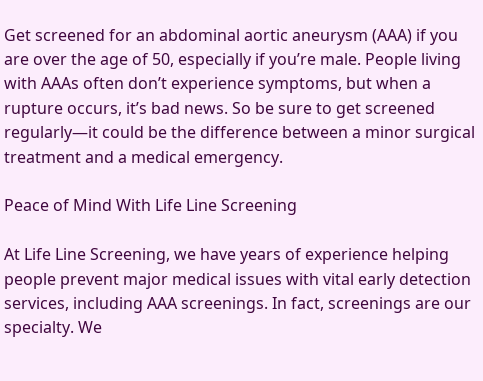Get screened for an abdominal aortic aneurysm (AAA) if you are over the age of 50, especially if you’re male. People living with AAAs often don’t experience symptoms, but when a rupture occurs, it’s bad news. So be sure to get screened regularly—it could be the difference between a minor surgical treatment and a medical emergency.

Peace of Mind With Life Line Screening

At Life Line Screening, we have years of experience helping people prevent major medical issues with vital early detection services, including AAA screenings. In fact, screenings are our specialty. We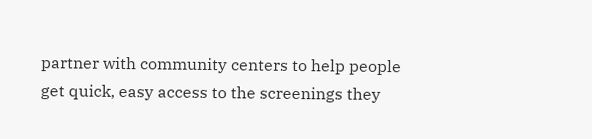partner with community centers to help people get quick, easy access to the screenings they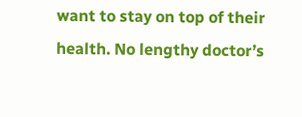want to stay on top of their health. No lengthy doctor’s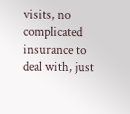visits, no complicated insurance to deal with, just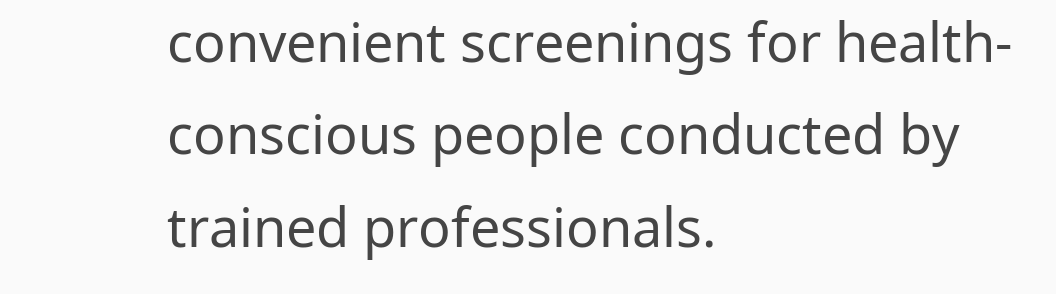convenient screenings for health-conscious people conducted by trained professionals.